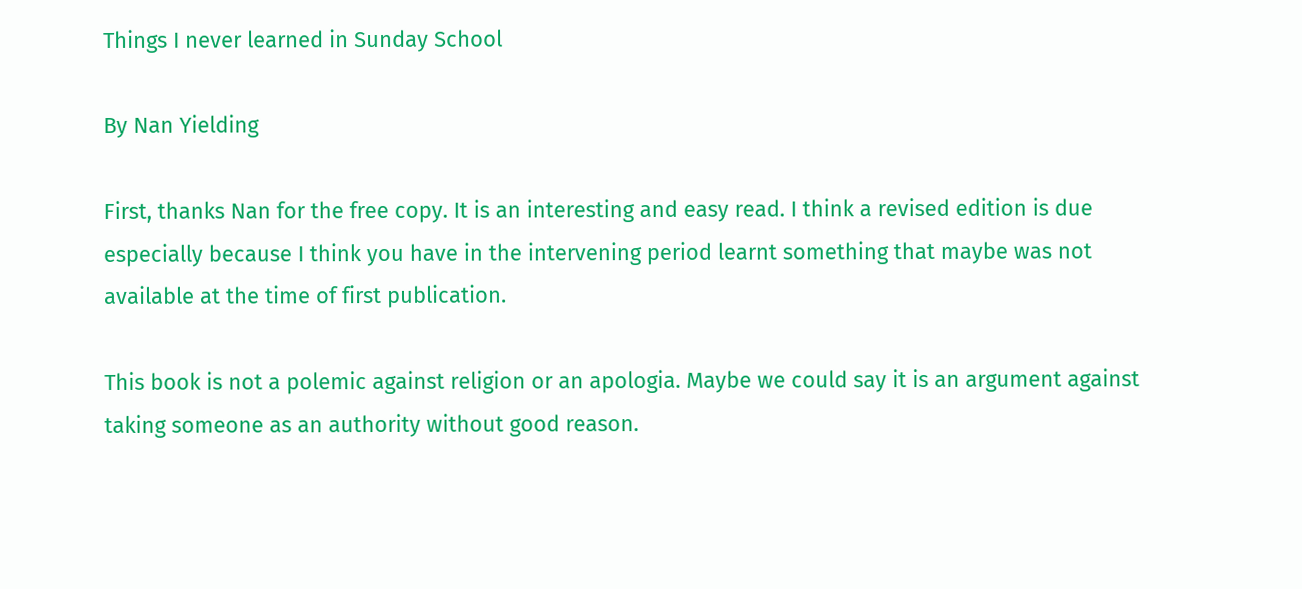Things I never learned in Sunday School

By Nan Yielding

First, thanks Nan for the free copy. It is an interesting and easy read. I think a revised edition is due especially because I think you have in the intervening period learnt something that maybe was not available at the time of first publication.

This book is not a polemic against religion or an apologia. Maybe we could say it is an argument against taking someone as an authority without good reason.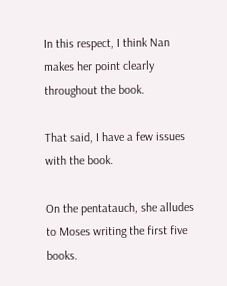In this respect, I think Nan makes her point clearly throughout the book.

That said, I have a few issues with the book.

On the pentatauch, she alludes to Moses writing the first five books.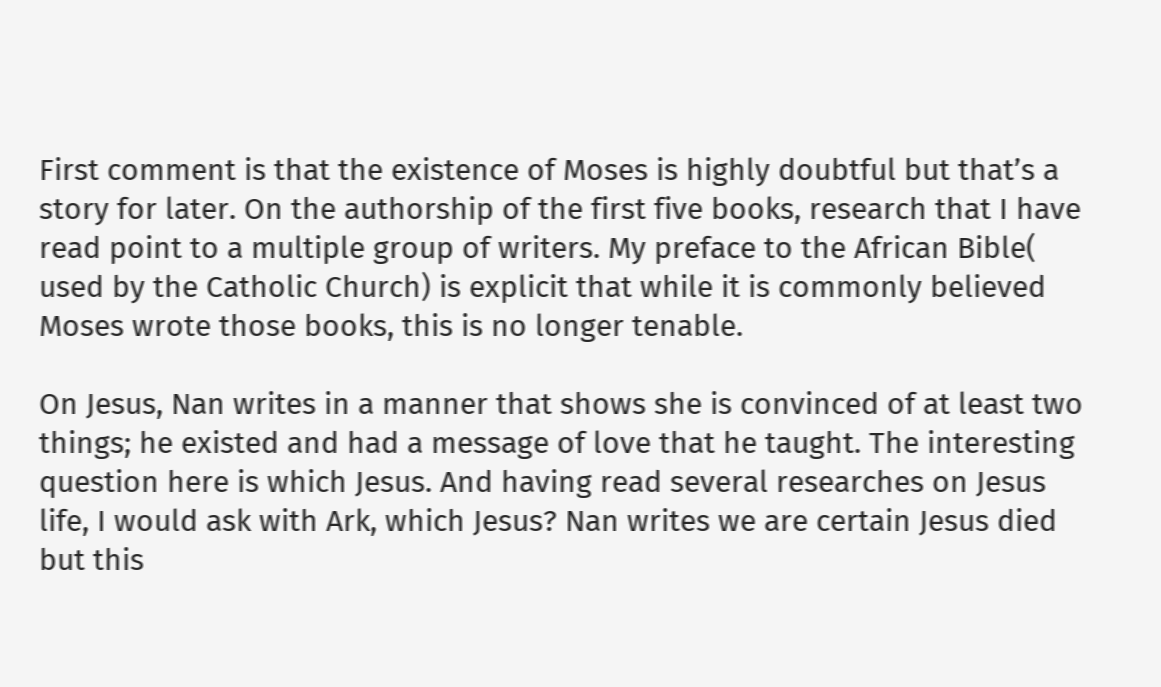First comment is that the existence of Moses is highly doubtful but that’s a story for later. On the authorship of the first five books, research that I have read point to a multiple group of writers. My preface to the African Bible( used by the Catholic Church) is explicit that while it is commonly believed Moses wrote those books, this is no longer tenable.

On Jesus, Nan writes in a manner that shows she is convinced of at least two things; he existed and had a message of love that he taught. The interesting question here is which Jesus. And having read several researches on Jesus life, I would ask with Ark, which Jesus? Nan writes we are certain Jesus died but this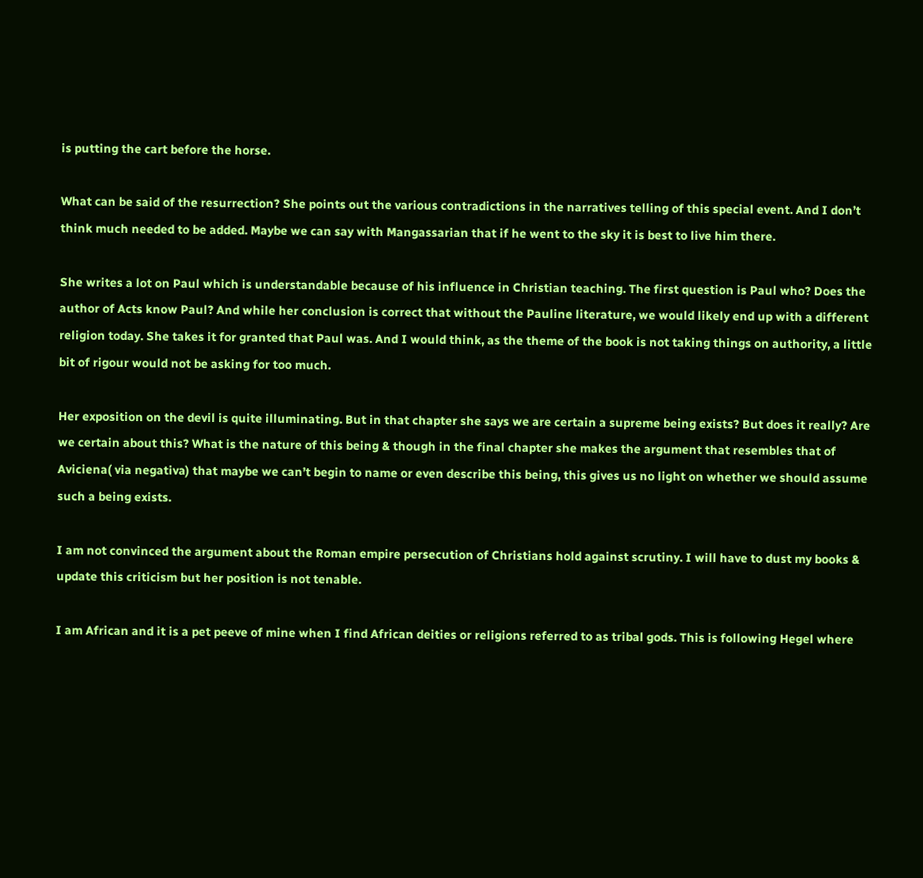is putting the cart before the horse.

What can be said of the resurrection? She points out the various contradictions in the narratives telling of this special event. And I don’t think much needed to be added. Maybe we can say with Mangassarian that if he went to the sky it is best to live him there.

She writes a lot on Paul which is understandable because of his influence in Christian teaching. The first question is Paul who? Does the author of Acts know Paul? And while her conclusion is correct that without the Pauline literature, we would likely end up with a different religion today. She takes it for granted that Paul was. And I would think, as the theme of the book is not taking things on authority, a little bit of rigour would not be asking for too much.

Her exposition on the devil is quite illuminating. But in that chapter she says we are certain a supreme being exists? But does it really? Are we certain about this? What is the nature of this being & though in the final chapter she makes the argument that resembles that of Aviciena( via negativa) that maybe we can’t begin to name or even describe this being, this gives us no light on whether we should assume such a being exists.

I am not convinced the argument about the Roman empire persecution of Christians hold against scrutiny. I will have to dust my books & update this criticism but her position is not tenable.

I am African and it is a pet peeve of mine when I find African deities or religions referred to as tribal gods. This is following Hegel where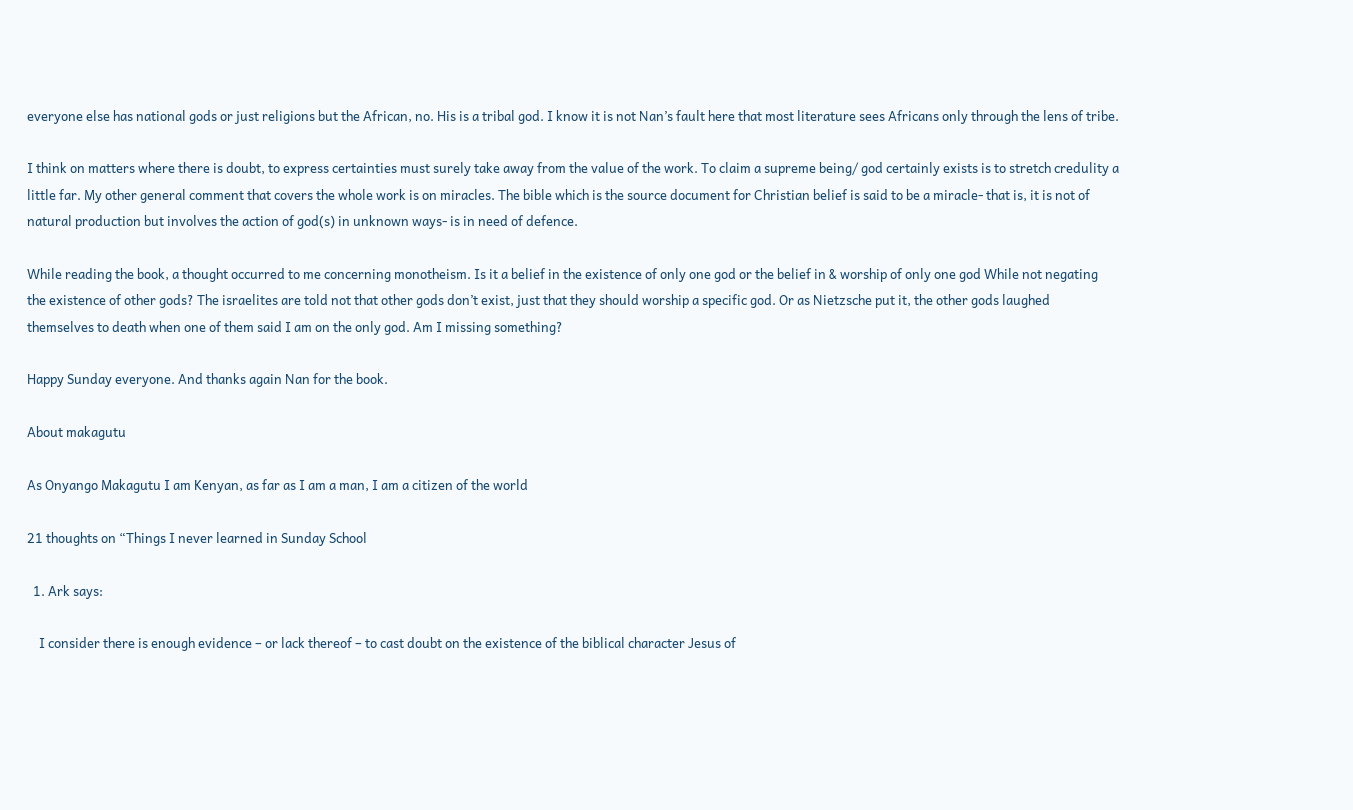everyone else has national gods or just religions but the African, no. His is a tribal god. I know it is not Nan’s fault here that most literature sees Africans only through the lens of tribe.

I think on matters where there is doubt, to express certainties must surely take away from the value of the work. To claim a supreme being/ god certainly exists is to stretch credulity a little far. My other general comment that covers the whole work is on miracles. The bible which is the source document for Christian belief is said to be a miracle- that is, it is not of natural production but involves the action of god(s) in unknown ways- is in need of defence.

While reading the book, a thought occurred to me concerning monotheism. Is it a belief in the existence of only one god or the belief in & worship of only one god While not negating the existence of other gods? The israelites are told not that other gods don’t exist, just that they should worship a specific god. Or as Nietzsche put it, the other gods laughed themselves to death when one of them said I am on the only god. Am I missing something?

Happy Sunday everyone. And thanks again Nan for the book.

About makagutu

As Onyango Makagutu I am Kenyan, as far as I am a man, I am a citizen of the world

21 thoughts on “Things I never learned in Sunday School

  1. Ark says:

    I consider there is enough evidence – or lack thereof – to cast doubt on the existence of the biblical character Jesus of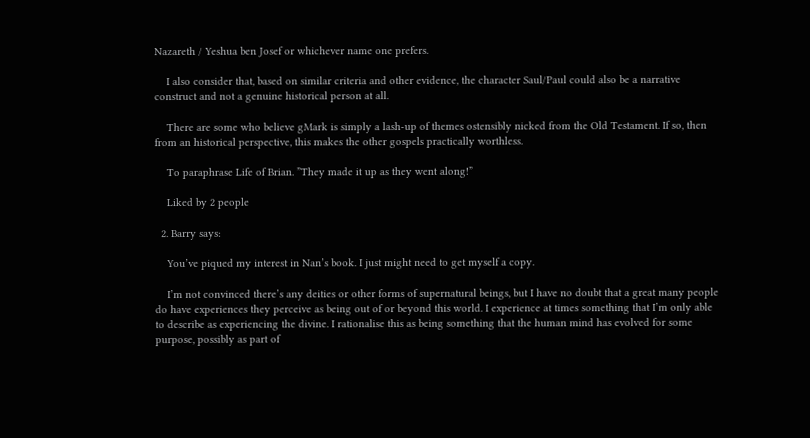Nazareth / Yeshua ben Josef or whichever name one prefers.

    I also consider that, based on similar criteria and other evidence, the character Saul/Paul could also be a narrative construct and not a genuine historical person at all.

    There are some who believe gMark is simply a lash-up of themes ostensibly nicked from the Old Testament. If so, then from an historical perspective, this makes the other gospels practically worthless.

    To paraphrase Life of Brian. ”They made it up as they went along!”

    Liked by 2 people

  2. Barry says:

    You’ve piqued my interest in Nan’s book. I just might need to get myself a copy.

    I’m not convinced there’s any deities or other forms of supernatural beings, but I have no doubt that a great many people do have experiences they perceive as being out of or beyond this world. I experience at times something that I’m only able to describe as experiencing the divine. I rationalise this as being something that the human mind has evolved for some purpose, possibly as part of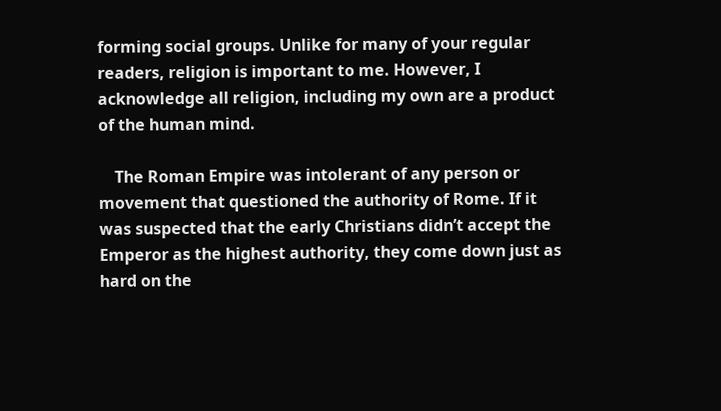forming social groups. Unlike for many of your regular readers, religion is important to me. However, I acknowledge all religion, including my own are a product of the human mind.

    The Roman Empire was intolerant of any person or movement that questioned the authority of Rome. If it was suspected that the early Christians didn’t accept the Emperor as the highest authority, they come down just as hard on the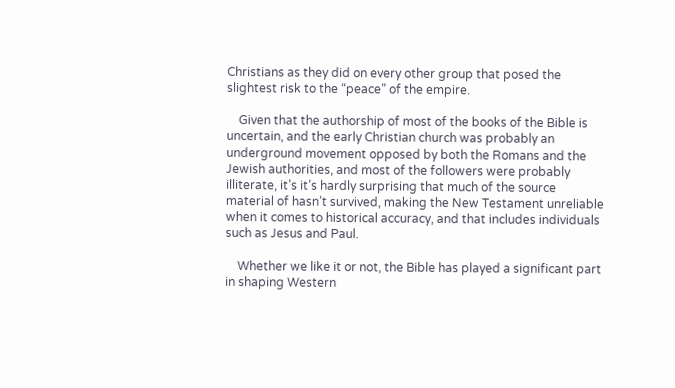Christians as they did on every other group that posed the slightest risk to the “peace” of the empire.

    Given that the authorship of most of the books of the Bible is uncertain, and the early Christian church was probably an underground movement opposed by both the Romans and the Jewish authorities, and most of the followers were probably illiterate, it’s it’s hardly surprising that much of the source material of hasn’t survived, making the New Testament unreliable when it comes to historical accuracy, and that includes individuals such as Jesus and Paul.

    Whether we like it or not, the Bible has played a significant part in shaping Western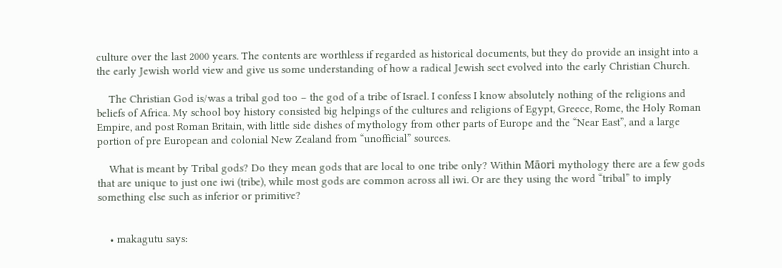culture over the last 2000 years. The contents are worthless if regarded as historical documents, but they do provide an insight into a the early Jewish world view and give us some understanding of how a radical Jewish sect evolved into the early Christian Church.

    The Christian God is/was a tribal god too – the god of a tribe of Israel. I confess I know absolutely nothing of the religions and beliefs of Africa. My school boy history consisted big helpings of the cultures and religions of Egypt, Greece, Rome, the Holy Roman Empire, and post Roman Britain, with little side dishes of mythology from other parts of Europe and the “Near East”, and a large portion of pre European and colonial New Zealand from “unofficial” sources.

    What is meant by Tribal gods? Do they mean gods that are local to one tribe only? Within Māori mythology there are a few gods that are unique to just one iwi (tribe), while most gods are common across all iwi. Or are they using the word “tribal” to imply something else such as inferior or primitive?


    • makagutu says: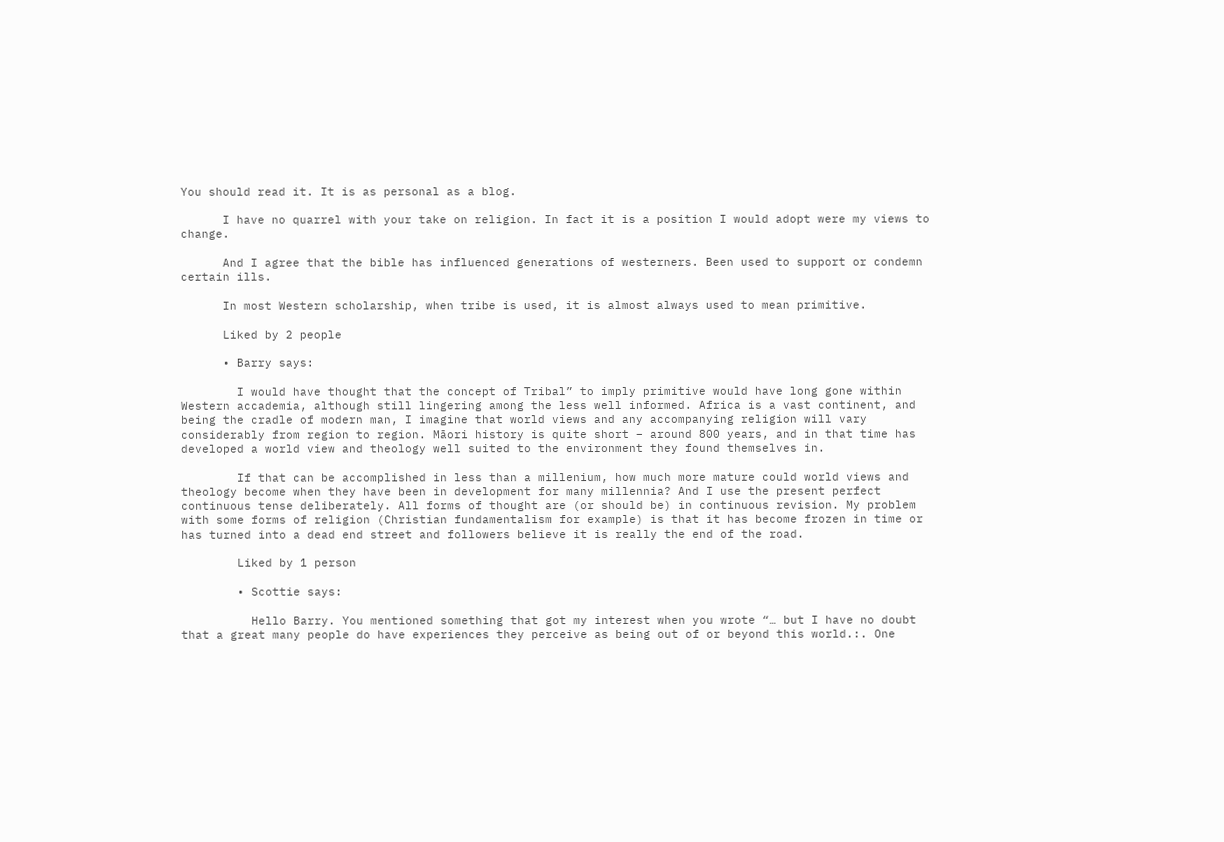You should read it. It is as personal as a blog.

      I have no quarrel with your take on religion. In fact it is a position I would adopt were my views to change.

      And I agree that the bible has influenced generations of westerners. Been used to support or condemn certain ills.

      In most Western scholarship, when tribe is used, it is almost always used to mean primitive.

      Liked by 2 people

      • Barry says:

        I would have thought that the concept of Tribal” to imply primitive would have long gone within Western accademia, although still lingering among the less well informed. Africa is a vast continent, and being the cradle of modern man, I imagine that world views and any accompanying religion will vary considerably from region to region. Māori history is quite short – around 800 years, and in that time has developed a world view and theology well suited to the environment they found themselves in.

        If that can be accomplished in less than a millenium, how much more mature could world views and theology become when they have been in development for many millennia? And I use the present perfect continuous tense deliberately. All forms of thought are (or should be) in continuous revision. My problem with some forms of religion (Christian fundamentalism for example) is that it has become frozen in time or has turned into a dead end street and followers believe it is really the end of the road.

        Liked by 1 person

        • Scottie says:

          Hello Barry. You mentioned something that got my interest when you wrote “… but I have no doubt that a great many people do have experiences they perceive as being out of or beyond this world.:. One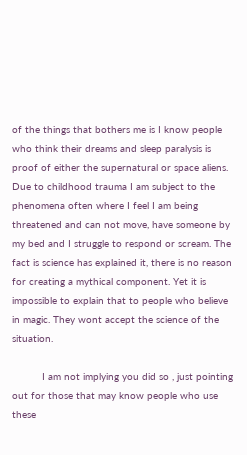of the things that bothers me is I know people who think their dreams and sleep paralysis is proof of either the supernatural or space aliens. Due to childhood trauma I am subject to the phenomena often where I feel I am being threatened and can not move, have someone by my bed and I struggle to respond or scream. The fact is science has explained it, there is no reason for creating a mythical component. Yet it is impossible to explain that to people who believe in magic. They wont accept the science of the situation.

          I am not implying you did so , just pointing out for those that may know people who use these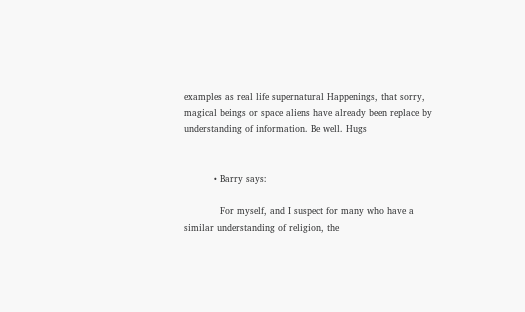examples as real life supernatural Happenings, that sorry, magical beings or space aliens have already been replace by understanding of information. Be well. Hugs


          • Barry says:

            For myself, and I suspect for many who have a similar understanding of religion, the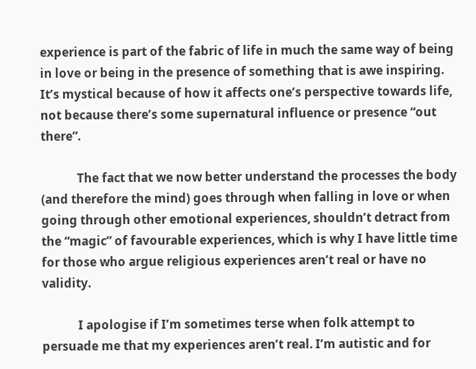experience is part of the fabric of life in much the same way of being in love or being in the presence of something that is awe inspiring. It’s mystical because of how it affects one’s perspective towards life, not because there’s some supernatural influence or presence “out there”.

            The fact that we now better understand the processes the body (and therefore the mind) goes through when falling in love or when going through other emotional experiences, shouldn’t detract from the “magic” of favourable experiences, which is why I have little time for those who argue religious experiences aren’t real or have no validity.

            I apologise if I’m sometimes terse when folk attempt to persuade me that my experiences aren’t real. I’m autistic and for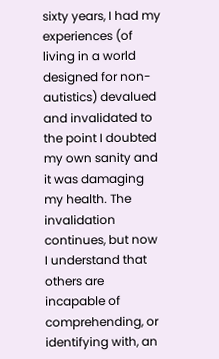sixty years, I had my experiences (of living in a world designed for non-autistics) devalued and invalidated to the point I doubted my own sanity and it was damaging my health. The invalidation continues, but now I understand that others are incapable of comprehending, or identifying with, an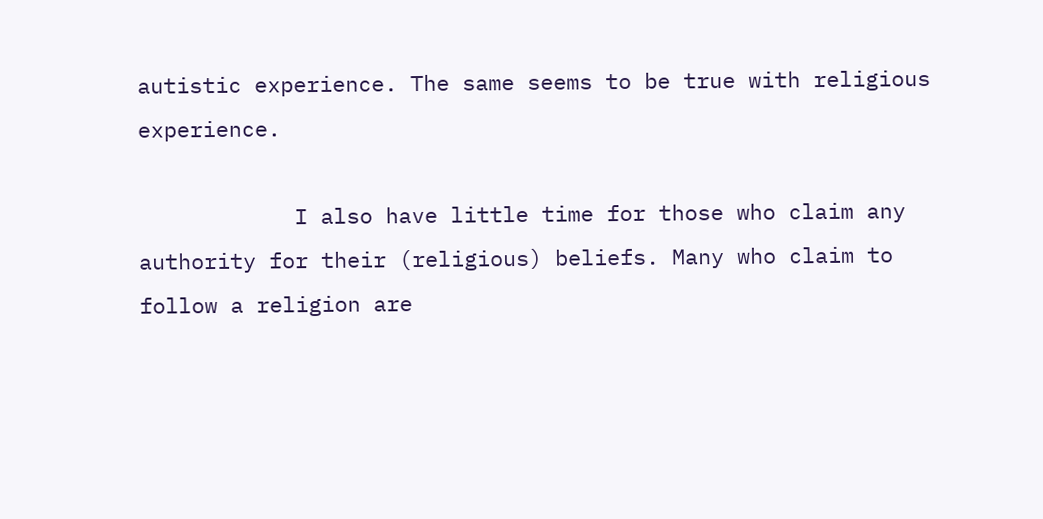autistic experience. The same seems to be true with religious experience.

            I also have little time for those who claim any authority for their (religious) beliefs. Many who claim to follow a religion are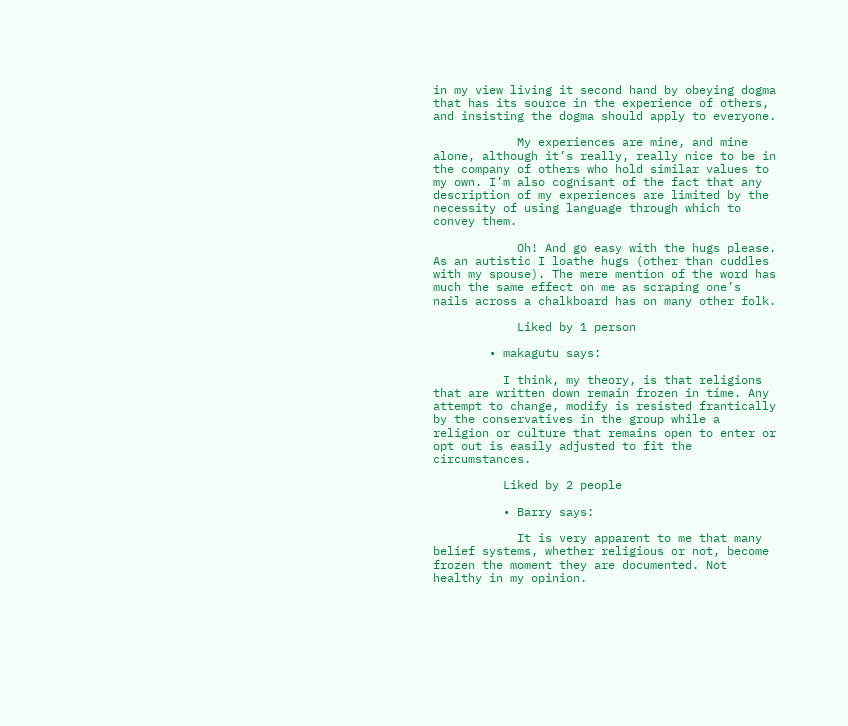in my view living it second hand by obeying dogma that has its source in the experience of others, and insisting the dogma should apply to everyone.

            My experiences are mine, and mine alone, although it’s really, really nice to be in the company of others who hold similar values to my own. I’m also cognisant of the fact that any description of my experiences are limited by the necessity of using language through which to convey them.

            Oh! And go easy with the hugs please. As an autistic I loathe hugs (other than cuddles with my spouse). The mere mention of the word has much the same effect on me as scraping one’s nails across a chalkboard has on many other folk.

            Liked by 1 person

        • makagutu says:

          I think, my theory, is that religions that are written down remain frozen in time. Any attempt to change, modify is resisted frantically by the conservatives in the group while a religion or culture that remains open to enter or opt out is easily adjusted to fit the circumstances.

          Liked by 2 people

          • Barry says:

            It is very apparent to me that many belief systems, whether religious or not, become frozen the moment they are documented. Not healthy in my opinion.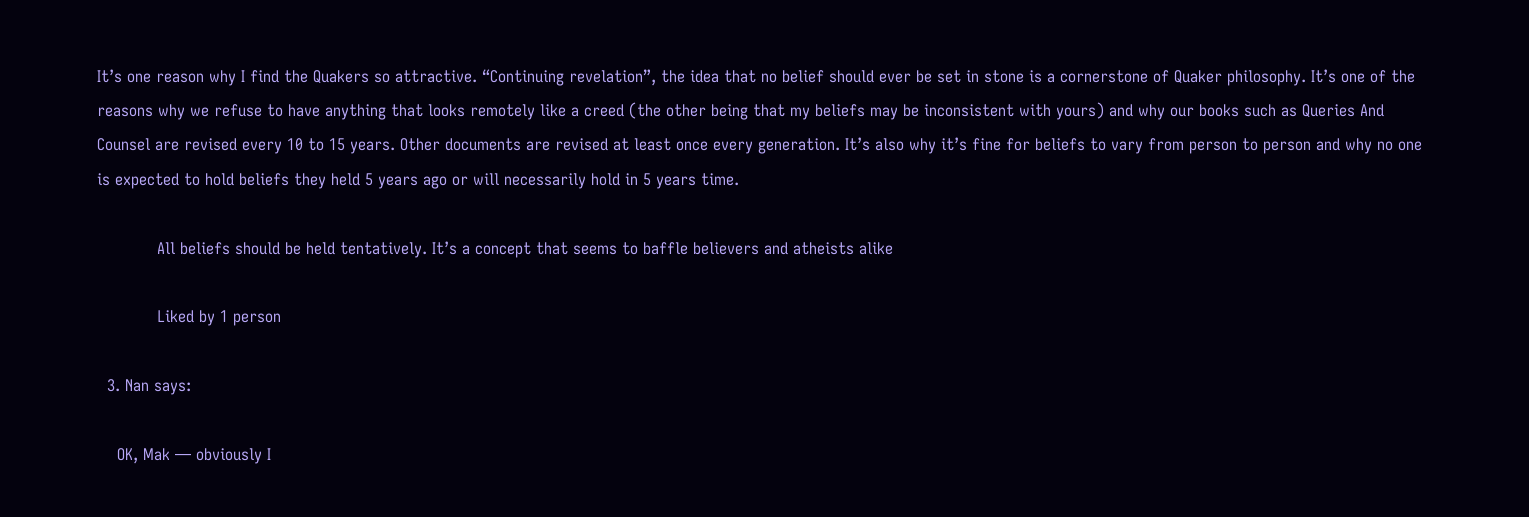It’s one reason why I find the Quakers so attractive. “Continuing revelation”, the idea that no belief should ever be set in stone is a cornerstone of Quaker philosophy. It’s one of the reasons why we refuse to have anything that looks remotely like a creed (the other being that my beliefs may be inconsistent with yours) and why our books such as Queries And Counsel are revised every 10 to 15 years. Other documents are revised at least once every generation. It’s also why it’s fine for beliefs to vary from person to person and why no one is expected to hold beliefs they held 5 years ago or will necessarily hold in 5 years time.

            All beliefs should be held tentatively. It’s a concept that seems to baffle believers and atheists alike

            Liked by 1 person

  3. Nan says:

    OK, Mak — obviously I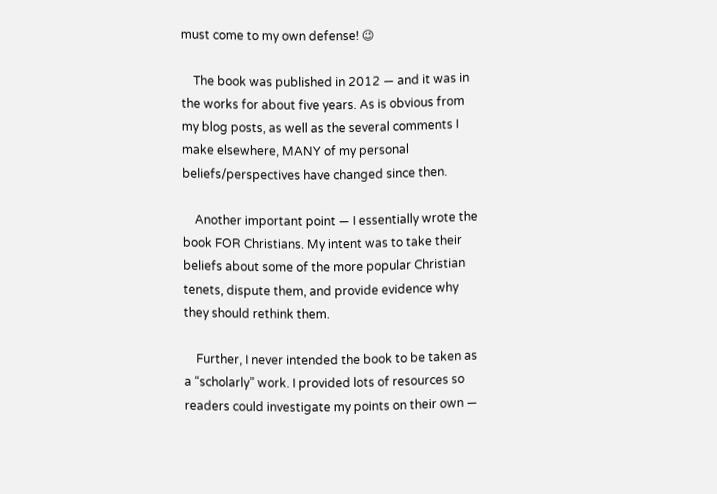must come to my own defense! 😉

    The book was published in 2012 — and it was in the works for about five years. As is obvious from my blog posts, as well as the several comments I make elsewhere, MANY of my personal beliefs/perspectives have changed since then.

    Another important point — I essentially wrote the book FOR Christians. My intent was to take their beliefs about some of the more popular Christian tenets, dispute them, and provide evidence why they should rethink them.

    Further, I never intended the book to be taken as a “scholarly” work. I provided lots of resources so readers could investigate my points on their own —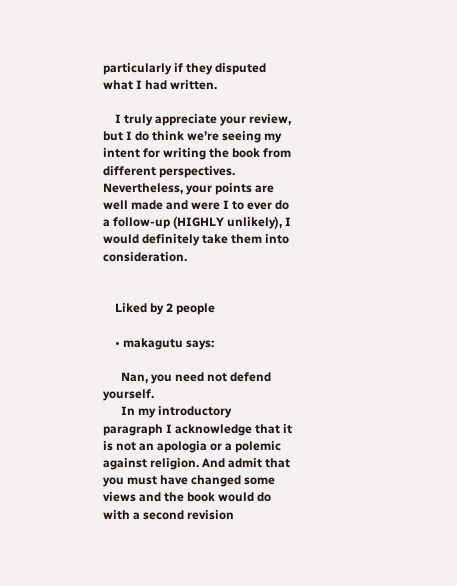particularly if they disputed what I had written.

    I truly appreciate your review, but I do think we’re seeing my intent for writing the book from different perspectives. Nevertheless, your points are well made and were I to ever do a follow-up (HIGHLY unlikely), I would definitely take them into consideration.


    Liked by 2 people

    • makagutu says:

      Nan, you need not defend yourself.
      In my introductory paragraph I acknowledge that it is not an apologia or a polemic against religion. And admit that you must have changed some views and the book would do with a second revision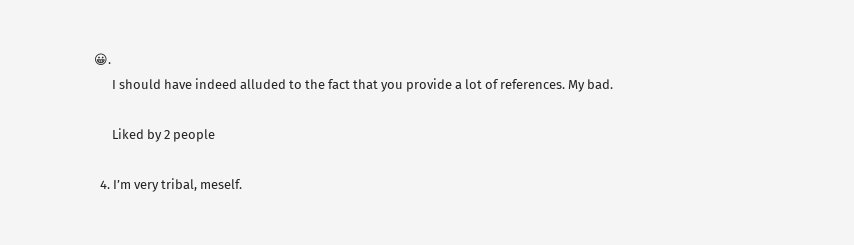😀.
      I should have indeed alluded to the fact that you provide a lot of references. My bad.

      Liked by 2 people

  4. I’m very tribal, meself.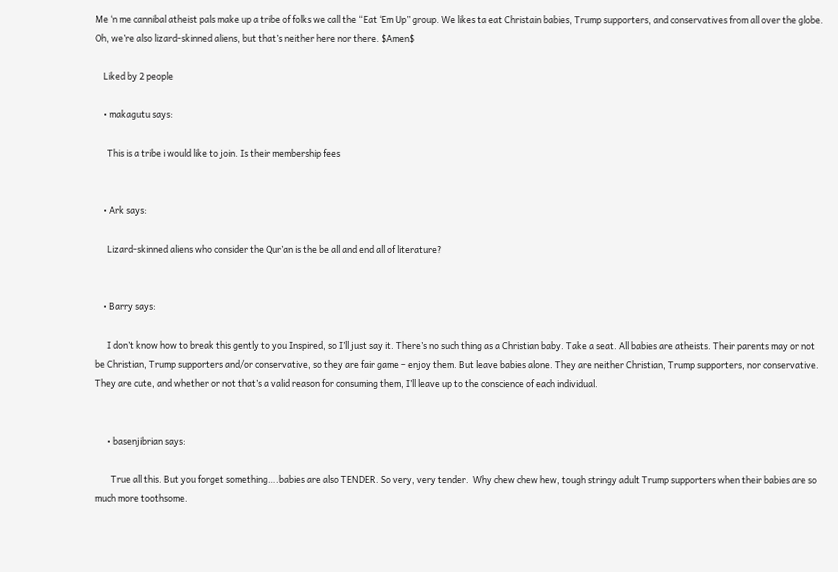Me ‘n me cannibal atheist pals make up a tribe of folks we call the “Eat ‘Em Up” group. We likes ta eat Christain babies, Trump supporters, and conservatives from all over the globe. Oh, we’re also lizard-skinned aliens, but that’s neither here nor there. $Amen$

    Liked by 2 people

    • makagutu says:

      This is a tribe i would like to join. Is their membership fees


    • Ark says:

      Lizard-skinned aliens who consider the Qur’an is the be all and end all of literature?


    • Barry says:

      I don’t know how to break this gently to you Inspired, so I’ll just say it. There’s no such thing as a Christian baby. Take a seat. All babies are atheists. Their parents may or not be Christian, Trump supporters and/or conservative, so they are fair game – enjoy them. But leave babies alone. They are neither Christian, Trump supporters, nor conservative. They are cute, and whether or not that’s a valid reason for consuming them, I’ll leave up to the conscience of each individual.


      • basenjibrian says:

        True all this. But you forget something….babies are also TENDER. So very, very tender.  Why chew chew hew, tough stringy adult Trump supporters when their babies are so much more toothsome.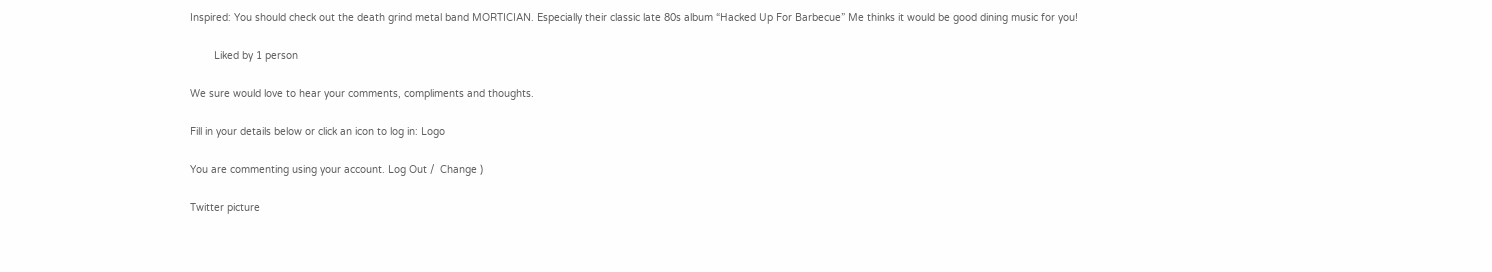Inspired: You should check out the death grind metal band MORTICIAN. Especially their classic late 80s album “Hacked Up For Barbecue” Me thinks it would be good dining music for you!

        Liked by 1 person

We sure would love to hear your comments, compliments and thoughts.

Fill in your details below or click an icon to log in: Logo

You are commenting using your account. Log Out /  Change )

Twitter picture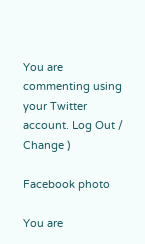You are commenting using your Twitter account. Log Out /  Change )

Facebook photo

You are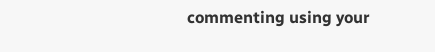commenting using your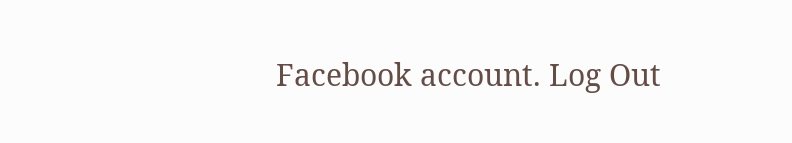Facebook account. Log Out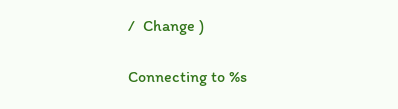/  Change )

Connecting to %s